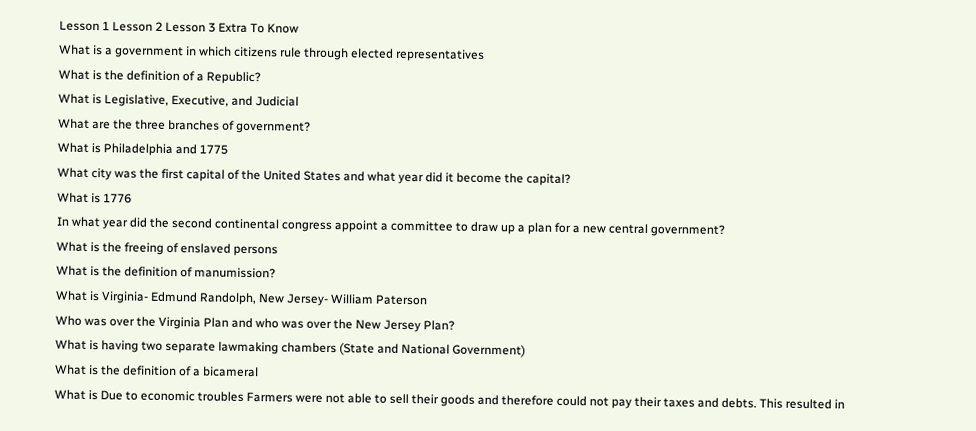Lesson 1 Lesson 2 Lesson 3 Extra To Know
What is a government in which citizens rule through elected representatives
What is the definition of a Republic?
What is Legislative, Executive, and Judicial
What are the three branches of government?
What is Philadelphia and 1775
What city was the first capital of the United States and what year did it become the capital?
What is 1776
In what year did the second continental congress appoint a committee to draw up a plan for a new central government?
What is the freeing of enslaved persons
What is the definition of manumission?
What is Virginia- Edmund Randolph, New Jersey- William Paterson
Who was over the Virginia Plan and who was over the New Jersey Plan?
What is having two separate lawmaking chambers (State and National Government)
What is the definition of a bicameral
What is Due to economic troubles Farmers were not able to sell their goods and therefore could not pay their taxes and debts. This resulted in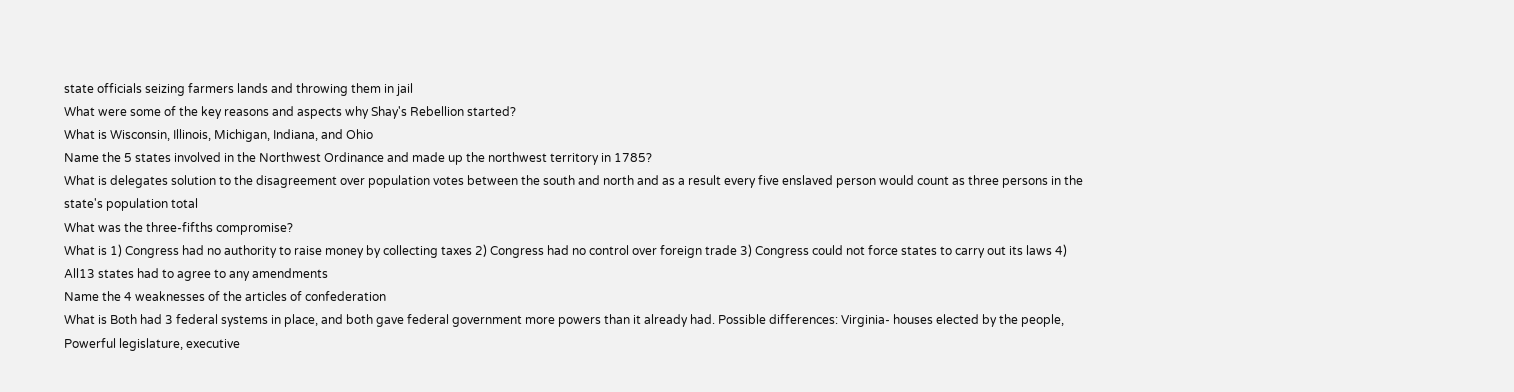state officials seizing farmers lands and throwing them in jail
What were some of the key reasons and aspects why Shay's Rebellion started?
What is Wisconsin, Illinois, Michigan, Indiana, and Ohio
Name the 5 states involved in the Northwest Ordinance and made up the northwest territory in 1785?
What is delegates solution to the disagreement over population votes between the south and north and as a result every five enslaved person would count as three persons in the state's population total
What was the three-fifths compromise?
What is 1) Congress had no authority to raise money by collecting taxes 2) Congress had no control over foreign trade 3) Congress could not force states to carry out its laws 4) All13 states had to agree to any amendments
Name the 4 weaknesses of the articles of confederation
What is Both had 3 federal systems in place, and both gave federal government more powers than it already had. Possible differences: Virginia- houses elected by the people, Powerful legislature, executive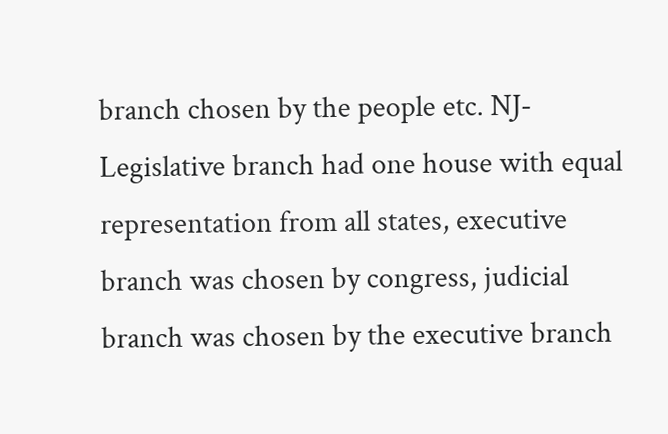branch chosen by the people etc. NJ- Legislative branch had one house with equal representation from all states, executive branch was chosen by congress, judicial branch was chosen by the executive branch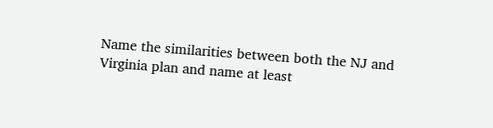Name the similarities between both the NJ and Virginia plan and name at least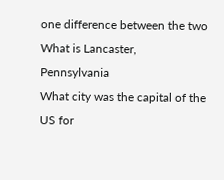one difference between the two
What is Lancaster, Pennsylvania
What city was the capital of the US for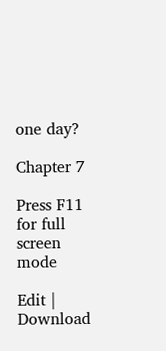one day?

Chapter 7

Press F11 for full screen mode

Edit | Download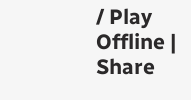/ Play Offline | Share